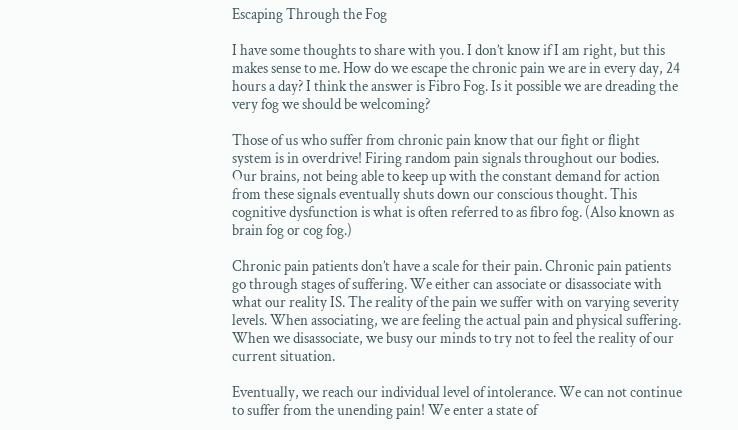Escaping Through the Fog

I have some thoughts to share with you. I don’t know if I am right, but this makes sense to me. How do we escape the chronic pain we are in every day, 24 hours a day? I think the answer is Fibro Fog. Is it possible we are dreading the very fog we should be welcoming?

Those of us who suffer from chronic pain know that our fight or flight system is in overdrive! Firing random pain signals throughout our bodies. Our brains, not being able to keep up with the constant demand for action from these signals eventually shuts down our conscious thought. This cognitive dysfunction is what is often referred to as fibro fog. (Also known as brain fog or cog fog.)

Chronic pain patients don’t have a scale for their pain. Chronic pain patients go through stages of suffering. We either can associate or disassociate with what our reality IS. The reality of the pain we suffer with on varying severity levels. When associating, we are feeling the actual pain and physical suffering. When we disassociate, we busy our minds to try not to feel the reality of our current situation.

Eventually, we reach our individual level of intolerance. We can not continue to suffer from the unending pain! We enter a state of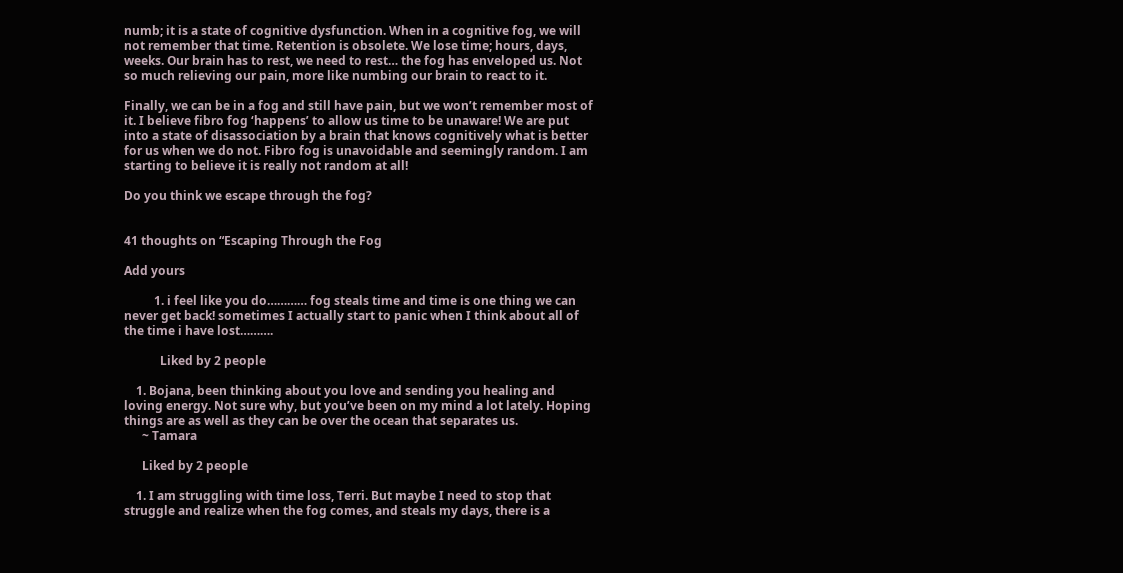numb; it is a state of cognitive dysfunction. When in a cognitive fog, we will not remember that time. Retention is obsolete. We lose time; hours, days, weeks. Our brain has to rest, we need to rest… the fog has enveloped us. Not so much relieving our pain, more like numbing our brain to react to it.

Finally, we can be in a fog and still have pain, but we won’t remember most of it. I believe fibro fog ‘happens’ to allow us time to be unaware! We are put into a state of disassociation by a brain that knows cognitively what is better for us when we do not. Fibro fog is unavoidable and seemingly random. I am starting to believe it is really not random at all!

Do you think we escape through the fog?


41 thoughts on “Escaping Through the Fog

Add yours

          1. i feel like you do………… fog steals time and time is one thing we can never get back! sometimes I actually start to panic when I think about all of the time i have lost……….

            Liked by 2 people

    1. Bojana, been thinking about you love and sending you healing and loving energy. Not sure why, but you’ve been on my mind a lot lately. Hoping things are as well as they can be over the ocean that separates us.
      ~ Tamara

      Liked by 2 people

    1. I am struggling with time loss, Terri. But maybe I need to stop that struggle and realize when the fog comes, and steals my days, there is a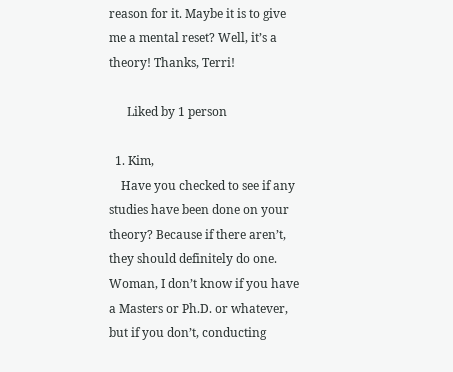reason for it. Maybe it is to give me a mental reset? Well, it’s a theory! Thanks, Terri!

      Liked by 1 person

  1. Kim,
    Have you checked to see if any studies have been done on your theory? Because if there aren’t, they should definitely do one. Woman, I don’t know if you have a Masters or Ph.D. or whatever, but if you don’t, conducting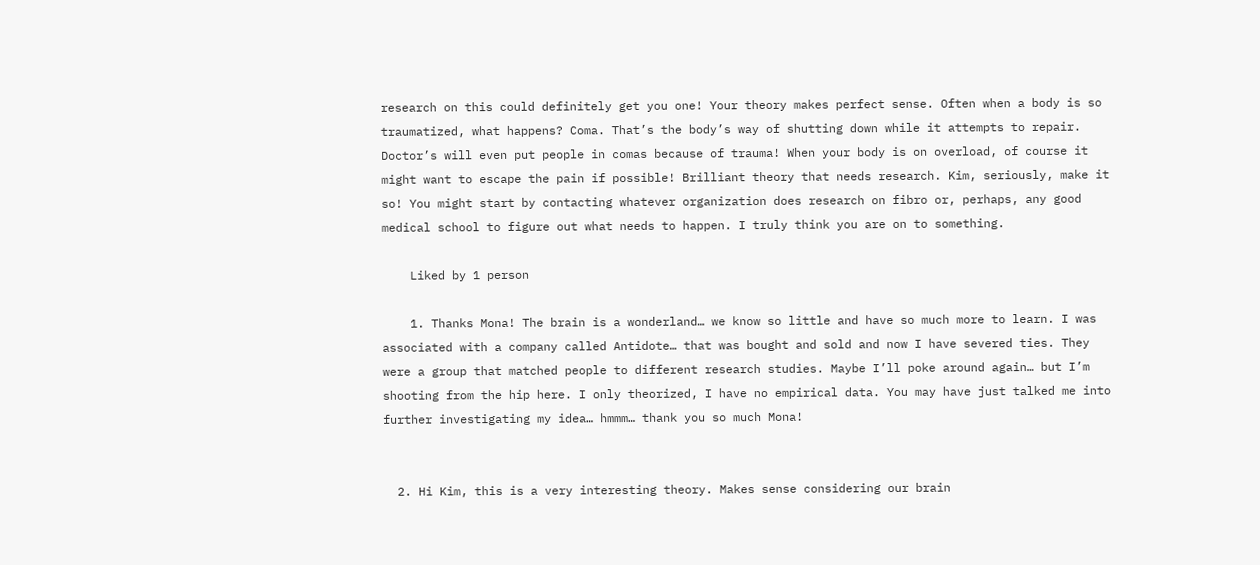research on this could definitely get you one! Your theory makes perfect sense. Often when a body is so traumatized, what happens? Coma. That’s the body’s way of shutting down while it attempts to repair. Doctor’s will even put people in comas because of trauma! When your body is on overload, of course it might want to escape the pain if possible! Brilliant theory that needs research. Kim, seriously, make it so! You might start by contacting whatever organization does research on fibro or, perhaps, any good medical school to figure out what needs to happen. I truly think you are on to something.

    Liked by 1 person

    1. Thanks Mona! The brain is a wonderland… we know so little and have so much more to learn. I was associated with a company called Antidote… that was bought and sold and now I have severed ties. They were a group that matched people to different research studies. Maybe I’ll poke around again… but I’m shooting from the hip here. I only theorized, I have no empirical data. You may have just talked me into further investigating my idea… hmmm… thank you so much Mona!


  2. Hi Kim, this is a very interesting theory. Makes sense considering our brain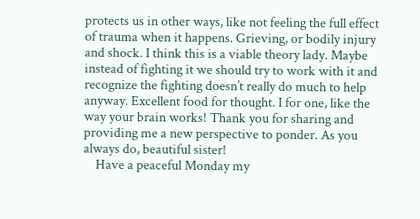protects us in other ways, like not feeling the full effect of trauma when it happens. Grieving, or bodily injury and shock. I think this is a viable theory lady. Maybe instead of fighting it we should try to work with it and recognize the fighting doesn’t really do much to help anyway. Excellent food for thought. I for one, like the way your brain works! Thank you for sharing and providing me a new perspective to ponder. As you always do, beautiful sister!
    Have a peaceful Monday my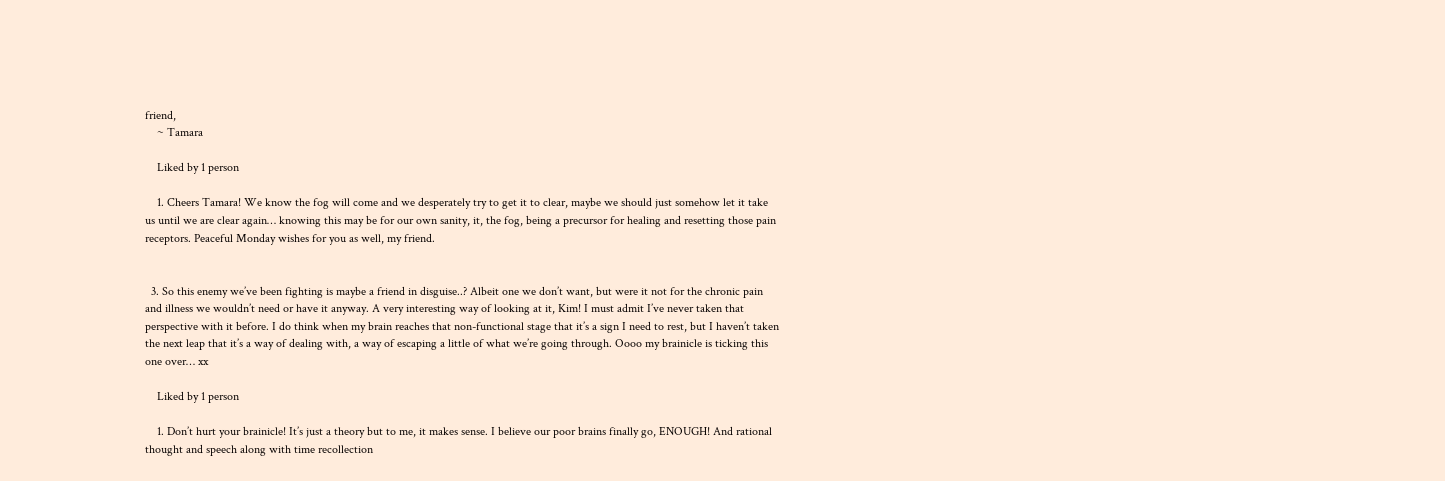friend,
    ~ Tamara

    Liked by 1 person

    1. Cheers Tamara! We know the fog will come and we desperately try to get it to clear, maybe we should just somehow let it take us until we are clear again… knowing this may be for our own sanity, it, the fog, being a precursor for healing and resetting those pain receptors. Peaceful Monday wishes for you as well, my friend.


  3. So this enemy we’ve been fighting is maybe a friend in disguise..? Albeit one we don’t want, but were it not for the chronic pain and illness we wouldn’t need or have it anyway. A very interesting way of looking at it, Kim! I must admit I’ve never taken that perspective with it before. I do think when my brain reaches that non-functional stage that it’s a sign I need to rest, but I haven’t taken the next leap that it’s a way of dealing with, a way of escaping a little of what we’re going through. Oooo my brainicle is ticking this one over… xx

    Liked by 1 person

    1. Don’t hurt your brainicle! It’s just a theory but to me, it makes sense. I believe our poor brains finally go, ENOUGH! And rational thought and speech along with time recollection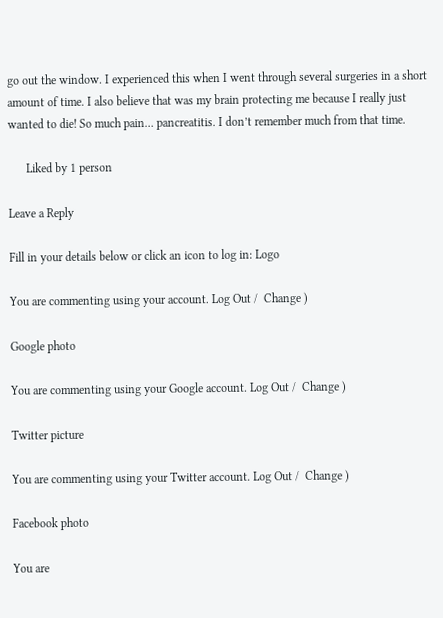go out the window. I experienced this when I went through several surgeries in a short amount of time. I also believe that was my brain protecting me because I really just wanted to die! So much pain… pancreatitis. I don’t remember much from that time.

      Liked by 1 person

Leave a Reply

Fill in your details below or click an icon to log in: Logo

You are commenting using your account. Log Out /  Change )

Google photo

You are commenting using your Google account. Log Out /  Change )

Twitter picture

You are commenting using your Twitter account. Log Out /  Change )

Facebook photo

You are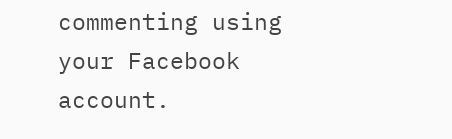commenting using your Facebook account.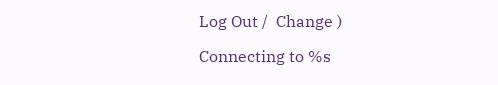Log Out /  Change )

Connecting to %s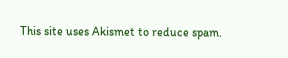This site uses Akismet to reduce spam.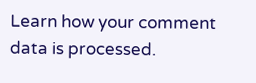Learn how your comment data is processed.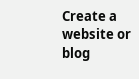Create a website or blog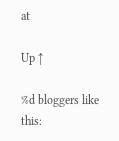at

Up ↑

%d bloggers like this: